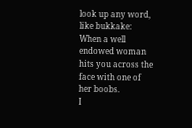look up any word, like bukkake:
When a well endowed woman hits you across the face with one of her boobs.
I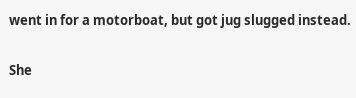went in for a motorboat, but got jug slugged instead.

She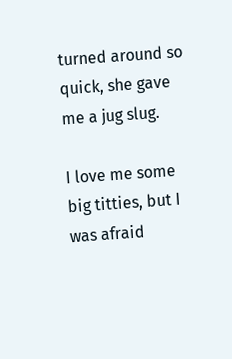turned around so quick, she gave me a jug slug.

I love me some big titties, but I was afraid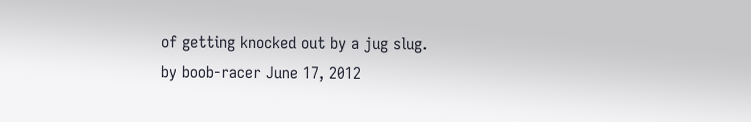of getting knocked out by a jug slug.
by boob-racer June 17, 2012